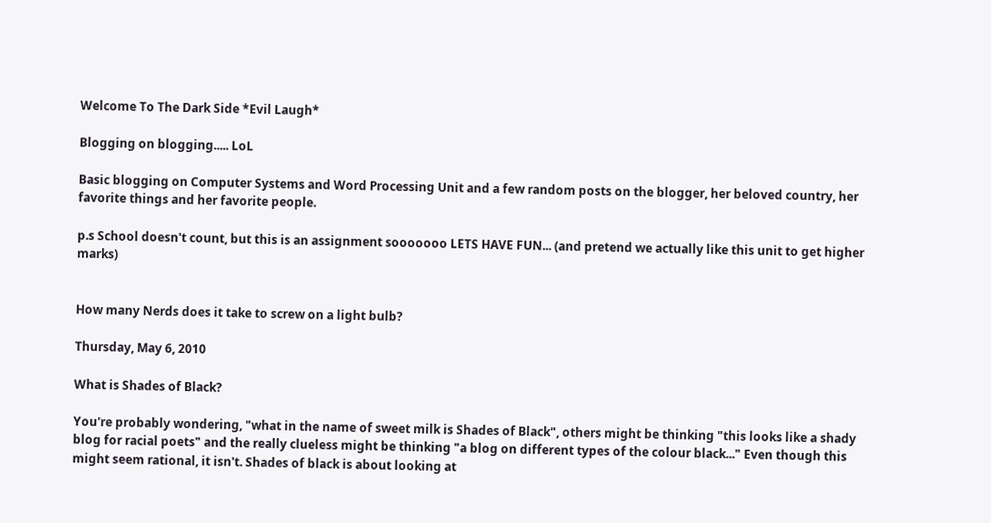Welcome To The Dark Side *Evil Laugh*

Blogging on blogging..... LoL

Basic blogging on Computer Systems and Word Processing Unit and a few random posts on the blogger, her beloved country, her favorite things and her favorite people.

p.s School doesn't count, but this is an assignment sooooooo LETS HAVE FUN... (and pretend we actually like this unit to get higher marks)


How many Nerds does it take to screw on a light bulb?

Thursday, May 6, 2010

What is Shades of Black?

You're probably wondering, "what in the name of sweet milk is Shades of Black", others might be thinking "this looks like a shady blog for racial poets" and the really clueless might be thinking "a blog on different types of the colour black..." Even though this might seem rational, it isn't. Shades of black is about looking at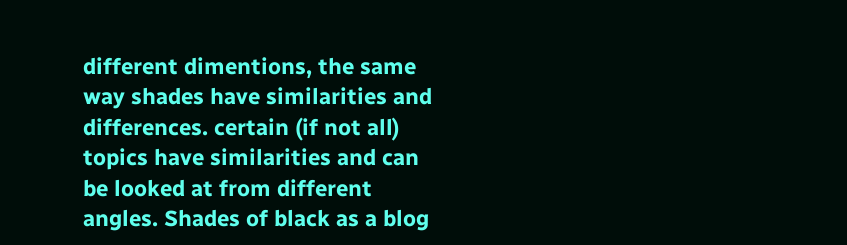different dimentions, the same way shades have similarities and differences. certain (if not all) topics have similarities and can be looked at from different angles. Shades of black as a blog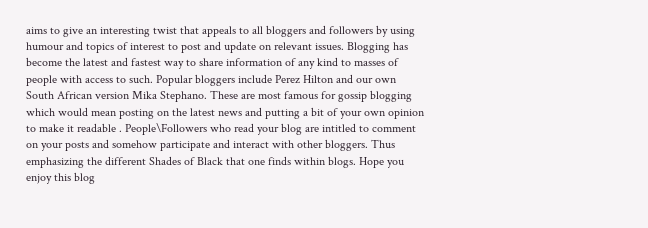aims to give an interesting twist that appeals to all bloggers and followers by using humour and topics of interest to post and update on relevant issues. Blogging has become the latest and fastest way to share information of any kind to masses of people with access to such. Popular bloggers include Perez Hilton and our own South African version Mika Stephano. These are most famous for gossip blogging which would mean posting on the latest news and putting a bit of your own opinion to make it readable . People\Followers who read your blog are intitled to comment on your posts and somehow participate and interact with other bloggers. Thus emphasizing the different Shades of Black that one finds within blogs. Hope you enjoy this blog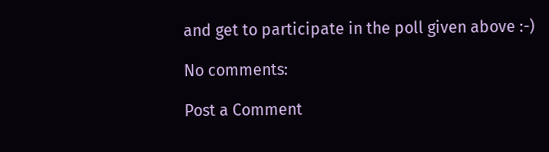and get to participate in the poll given above :-)

No comments:

Post a Comment